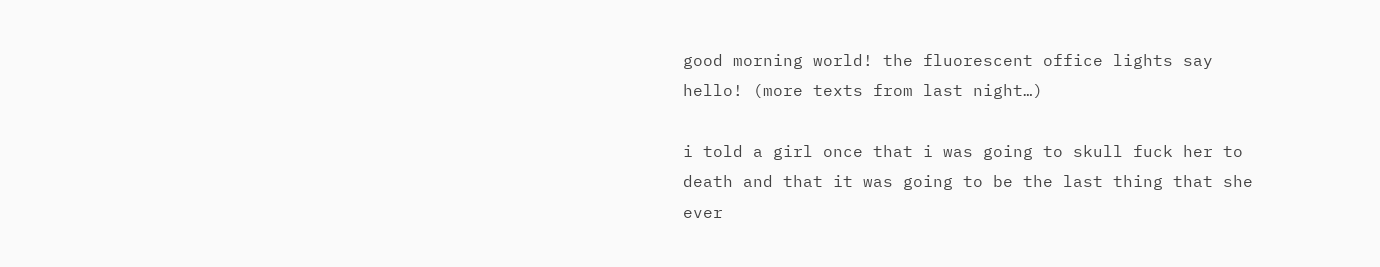good morning world! the fluorescent office lights say hello! (more texts from last night…)

i told a girl once that i was going to skull fuck her to death and that it was going to be the last thing that she ever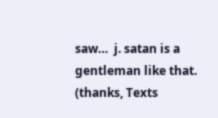saw…  j. satan is a gentleman like that. (thanks, Texts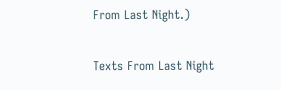From Last Night.)

Texts From Last Night